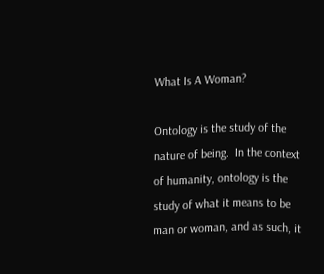What Is A Woman?

Ontology is the study of the nature of being.  In the context of humanity, ontology is the study of what it means to be man or woman, and as such, it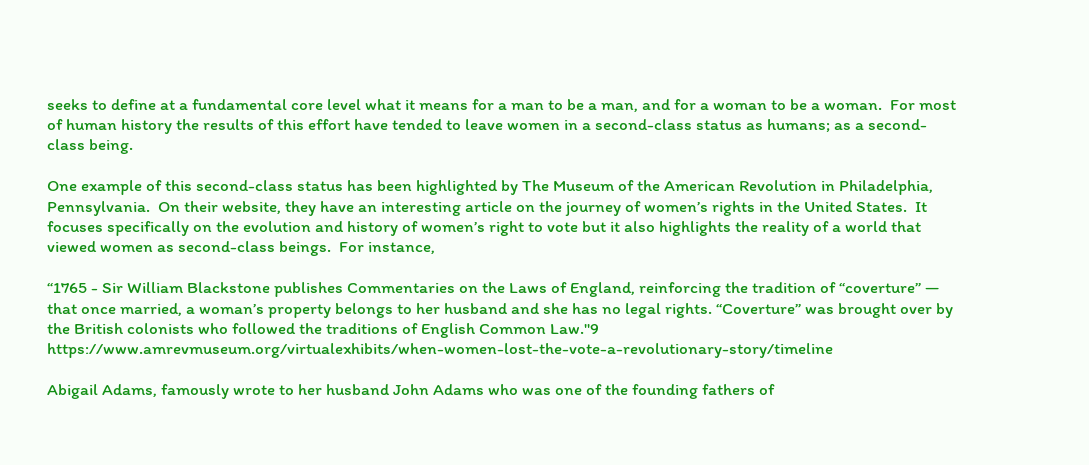seeks to define at a fundamental core level what it means for a man to be a man, and for a woman to be a woman.  For most of human history the results of this effort have tended to leave women in a second-class status as humans; as a second-class being.

One example of this second-class status has been highlighted by The Museum of the American Revolution in Philadelphia, Pennsylvania.  On their website, they have an interesting article on the journey of women’s rights in the United States.  It focuses specifically on the evolution and history of women’s right to vote but it also highlights the reality of a world that viewed women as second-class beings.  For instance,

“1765 - Sir William Blackstone publishes Commentaries on the Laws of England, reinforcing the tradition of “coverture” — that once married, a woman’s property belongs to her husband and she has no legal rights. “Coverture” was brought over by the British colonists who followed the traditions of English Common Law."9 https://www.amrevmuseum.org/virtualexhibits/when-women-lost-the-vote-a-revolutionary-story/timeline

Abigail Adams, famously wrote to her husband John Adams who was one of the founding fathers of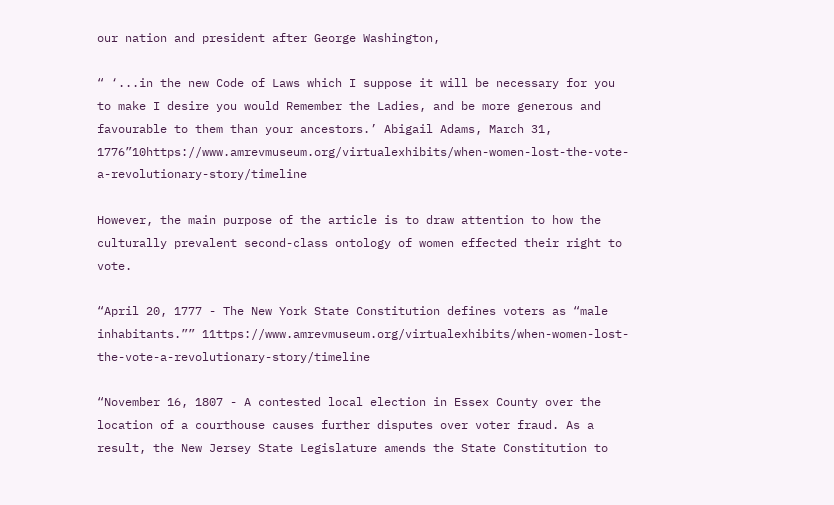our nation and president after George Washington,

“ ‘...in the new Code of Laws which I suppose it will be necessary for you to make I desire you would Remember the Ladies, and be more generous and favourable to them than your ancestors.’ Abigail Adams, March 31, 1776”10https://www.amrevmuseum.org/virtualexhibits/when-women-lost-the-vote-a-revolutionary-story/timeline

However, the main purpose of the article is to draw attention to how the culturally prevalent second-class ontology of women effected their right to vote.

“April 20, 1777 - The New York State Constitution defines voters as “male inhabitants.”” 11ttps://www.amrevmuseum.org/virtualexhibits/when-women-lost-the-vote-a-revolutionary-story/timeline

“November 16, 1807 - A contested local election in Essex County over the location of a courthouse causes further disputes over voter fraud. As a result, the New Jersey State Legislature amends the State Constitution to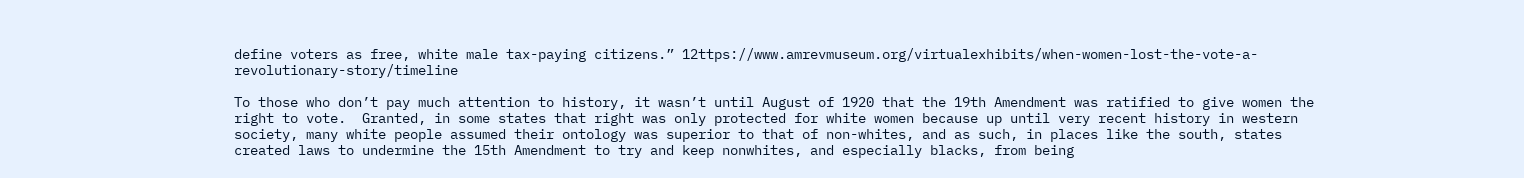define voters as free, white male tax-paying citizens.” 12ttps://www.amrevmuseum.org/virtualexhibits/when-women-lost-the-vote-a-revolutionary-story/timeline

To those who don’t pay much attention to history, it wasn’t until August of 1920 that the 19th Amendment was ratified to give women the right to vote.  Granted, in some states that right was only protected for white women because up until very recent history in western society, many white people assumed their ontology was superior to that of non-whites, and as such, in places like the south, states created laws to undermine the 15th Amendment to try and keep nonwhites, and especially blacks, from being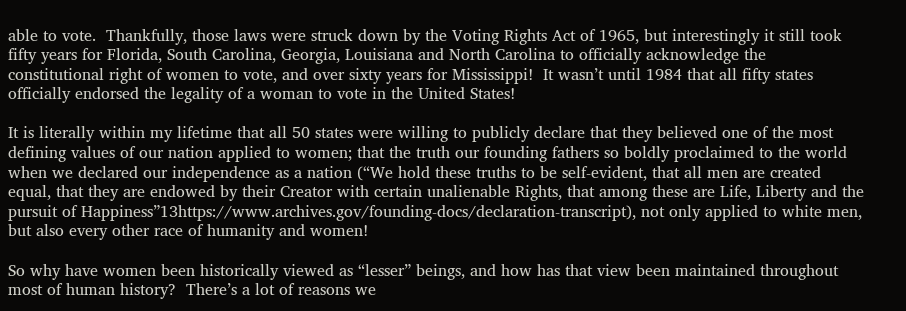able to vote.  Thankfully, those laws were struck down by the Voting Rights Act of 1965, but interestingly it still took fifty years for Florida, South Carolina, Georgia, Louisiana and North Carolina to officially acknowledge the constitutional right of women to vote, and over sixty years for Mississippi!  It wasn’t until 1984 that all fifty states officially endorsed the legality of a woman to vote in the United States!

It is literally within my lifetime that all 50 states were willing to publicly declare that they believed one of the most defining values of our nation applied to women; that the truth our founding fathers so boldly proclaimed to the world when we declared our independence as a nation (“We hold these truths to be self-evident, that all men are created equal, that they are endowed by their Creator with certain unalienable Rights, that among these are Life, Liberty and the pursuit of Happiness”13https://www.archives.gov/founding-docs/declaration-transcript), not only applied to white men, but also every other race of humanity and women!

So why have women been historically viewed as “lesser” beings, and how has that view been maintained throughout most of human history?  There’s a lot of reasons we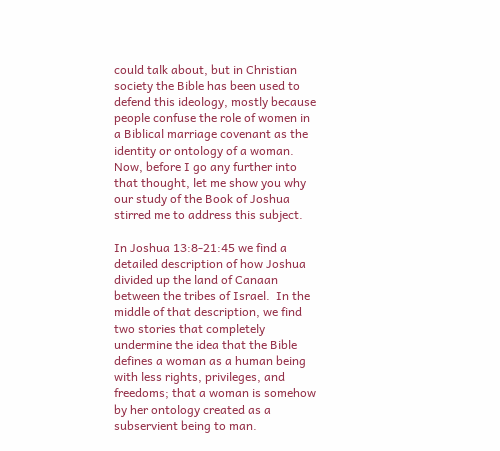could talk about, but in Christian society the Bible has been used to defend this ideology, mostly because people confuse the role of women in a Biblical marriage covenant as the identity or ontology of a woman.  Now, before I go any further into that thought, let me show you why our study of the Book of Joshua stirred me to address this subject.

In Joshua 13:8-21:45 we find a detailed description of how Joshua divided up the land of Canaan between the tribes of Israel.  In the middle of that description, we find two stories that completely undermine the idea that the Bible defines a woman as a human being with less rights, privileges, and freedoms; that a woman is somehow by her ontology created as a subservient being to man.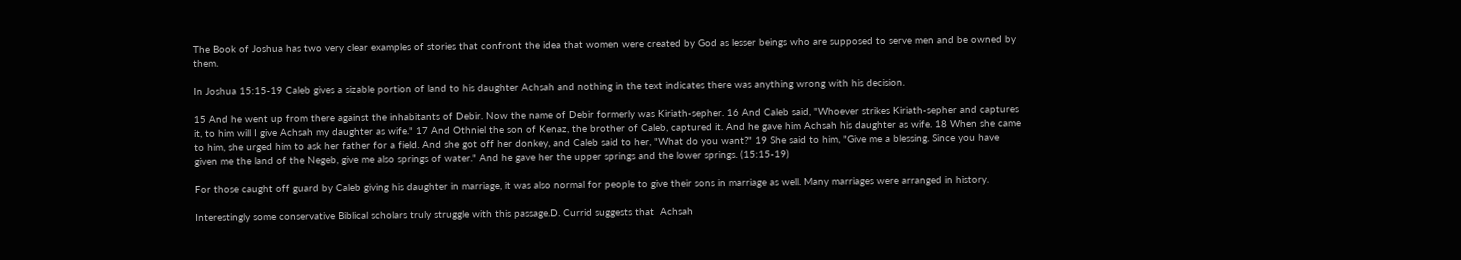The Book of Joshua has two very clear examples of stories that confront the idea that women were created by God as lesser beings who are supposed to serve men and be owned by them.

In Joshua 15:15-19 Caleb gives a sizable portion of land to his daughter Achsah and nothing in the text indicates there was anything wrong with his decision.

15 And he went up from there against the inhabitants of Debir. Now the name of Debir formerly was Kiriath-sepher. 16 And Caleb said, "Whoever strikes Kiriath-sepher and captures it, to him will I give Achsah my daughter as wife." 17 And Othniel the son of Kenaz, the brother of Caleb, captured it. And he gave him Achsah his daughter as wife. 18 When she came to him, she urged him to ask her father for a field. And she got off her donkey, and Caleb said to her, "What do you want?" 19 She said to him, "Give me a blessing. Since you have given me the land of the Negeb, give me also springs of water." And he gave her the upper springs and the lower springs. (15:15-19)

For those caught off guard by Caleb giving his daughter in marriage, it was also normal for people to give their sons in marriage as well. Many marriages were arranged in history.

Interestingly some conservative Biblical scholars truly struggle with this passage.D. Currid suggests that  Achsah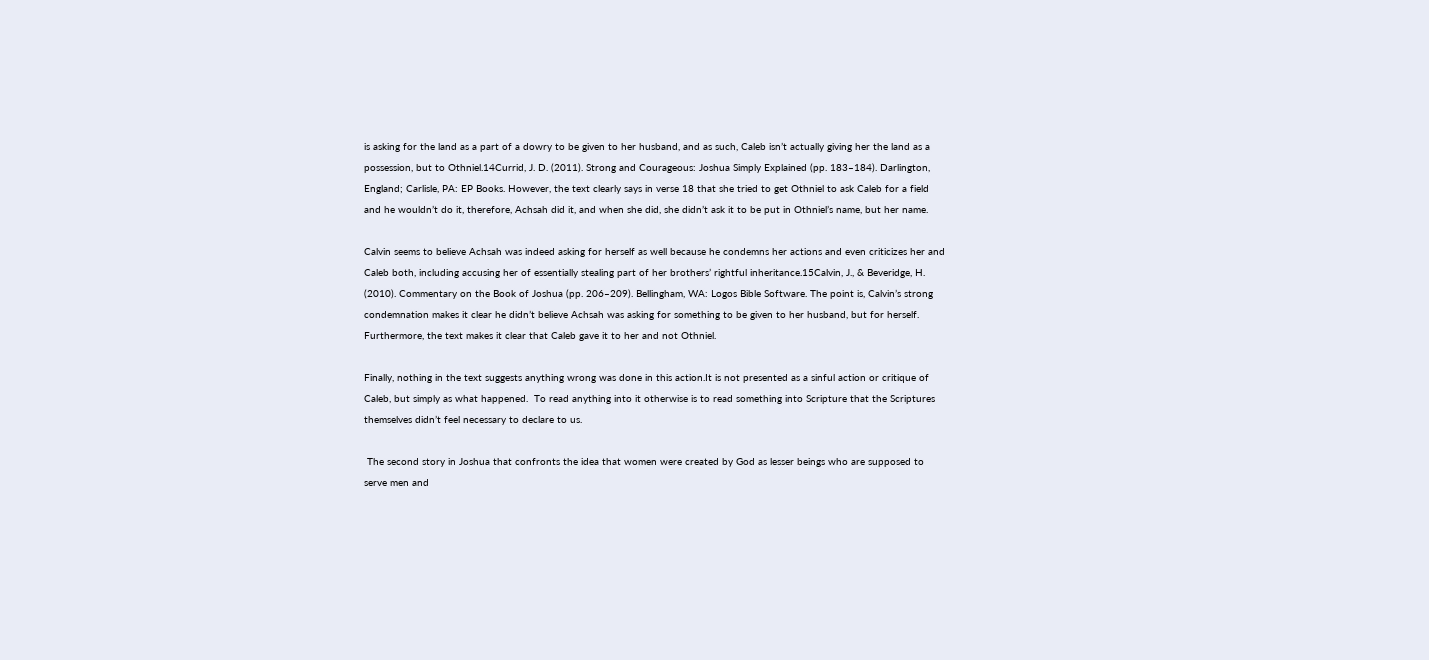is asking for the land as a part of a dowry to be given to her husband, and as such, Caleb isn’t actually giving her the land as a possession, but to Othniel.14Currid, J. D. (2011). Strong and Courageous: Joshua Simply Explained (pp. 183–184). Darlington, England; Carlisle, PA: EP Books. However, the text clearly says in verse 18 that she tried to get Othniel to ask Caleb for a field and he wouldn’t do it, therefore, Achsah did it, and when she did, she didn’t ask it to be put in Othniel’s name, but her name.

Calvin seems to believe Achsah was indeed asking for herself as well because he condemns her actions and even criticizes her and Caleb both, including accusing her of essentially stealing part of her brothers’ rightful inheritance.15Calvin, J., & Beveridge, H. (2010). Commentary on the Book of Joshua (pp. 206–209). Bellingham, WA: Logos Bible Software. The point is, Calvin’s strong condemnation makes it clear he didn’t believe Achsah was asking for something to be given to her husband, but for herself.  Furthermore, the text makes it clear that Caleb gave it to her and not Othniel.

Finally, nothing in the text suggests anything wrong was done in this action.It is not presented as a sinful action or critique of Caleb, but simply as what happened.  To read anything into it otherwise is to read something into Scripture that the Scriptures themselves didn’t feel necessary to declare to us.

 The second story in Joshua that confronts the idea that women were created by God as lesser beings who are supposed to serve men and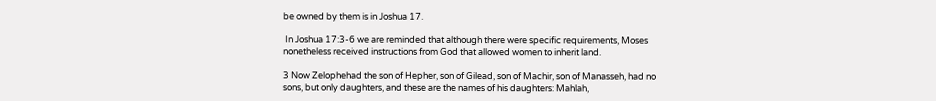be owned by them is in Joshua 17.

 In Joshua 17:3-6 we are reminded that although there were specific requirements, Moses nonetheless received instructions from God that allowed women to inherit land.

3 Now Zelophehad the son of Hepher, son of Gilead, son of Machir, son of Manasseh, had no sons, but only daughters, and these are the names of his daughters: Mahlah,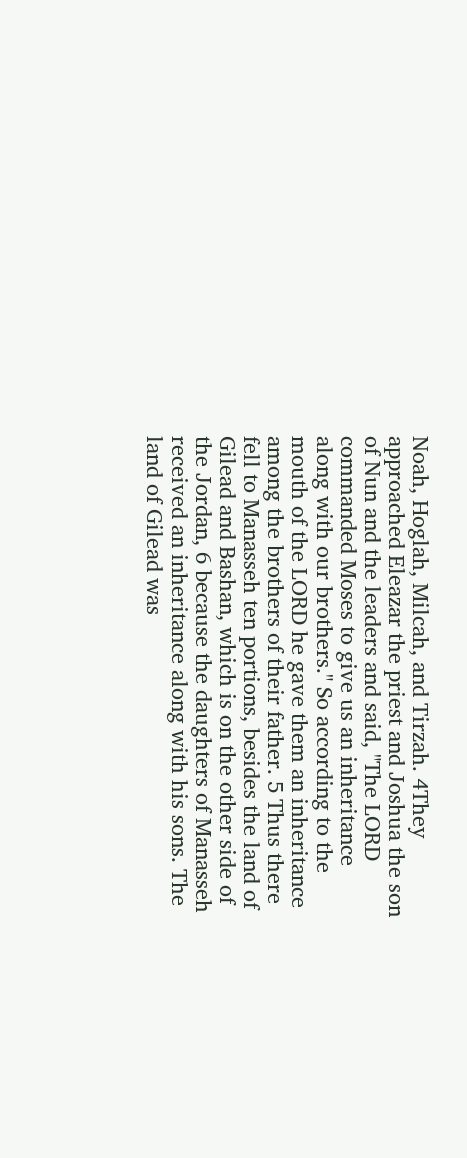Noah, Hoglah, Milcah, and Tirzah. 4They approached Eleazar the priest and Joshua the son of Nun and the leaders and said, "The LORD commanded Moses to give us an inheritance along with our brothers." So according to the mouth of the LORD he gave them an inheritance among the brothers of their father. 5 Thus there fell to Manasseh ten portions, besides the land of Gilead and Bashan, which is on the other side of the Jordan, 6 because the daughters of Manasseh received an inheritance along with his sons. The land of Gilead was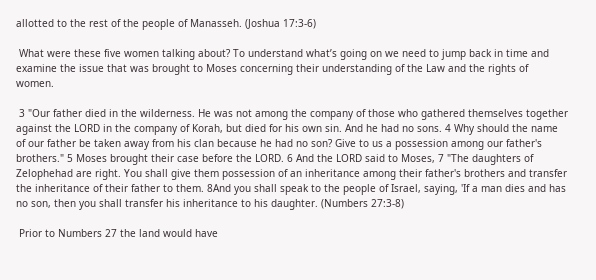allotted to the rest of the people of Manasseh. (Joshua 17:3-6)

 What were these five women talking about? To understand what’s going on we need to jump back in time and examine the issue that was brought to Moses concerning their understanding of the Law and the rights of women.

 3 "Our father died in the wilderness. He was not among the company of those who gathered themselves together against the LORD in the company of Korah, but died for his own sin. And he had no sons. 4 Why should the name of our father be taken away from his clan because he had no son? Give to us a possession among our father's brothers." 5 Moses brought their case before the LORD. 6 And the LORD said to Moses, 7 "The daughters of Zelophehad are right. You shall give them possession of an inheritance among their father's brothers and transfer the inheritance of their father to them. 8And you shall speak to the people of Israel, saying, 'If a man dies and has no son, then you shall transfer his inheritance to his daughter. (Numbers 27:3-8)

 Prior to Numbers 27 the land would have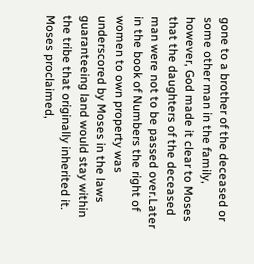gone to a brother of the deceased or some other man in the family, however, God made it clear to Moses that the daughters of the deceased man were not to be passed over.Later in the book of Numbers the right of women to own property was underscored by Moses in the laws guaranteeing land would stay within the tribe that originally inherited it.  Moses proclaimed,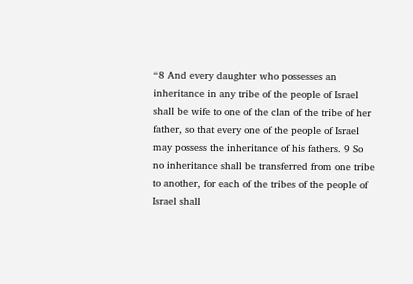“8 And every daughter who possesses an inheritance in any tribe of the people of Israel shall be wife to one of the clan of the tribe of her father, so that every one of the people of Israel may possess the inheritance of his fathers. 9 So no inheritance shall be transferred from one tribe to another, for each of the tribes of the people of Israel shall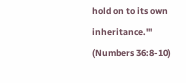hold on to its own inheritance.'" (Numbers 36:8-10)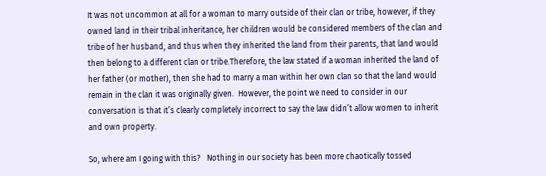It was not uncommon at all for a woman to marry outside of their clan or tribe, however, if they owned land in their tribal inheritance, her children would be considered members of the clan and tribe of her husband, and thus when they inherited the land from their parents, that land would then belong to a different clan or tribe.Therefore, the law stated if a woman inherited the land of her father (or mother), then she had to marry a man within her own clan so that the land would remain in the clan it was originally given.  However, the point we need to consider in our conversation is that it’s clearly completely incorrect to say the law didn’t allow women to inherit and own property.

So, where am I going with this?   Nothing in our society has been more chaotically tossed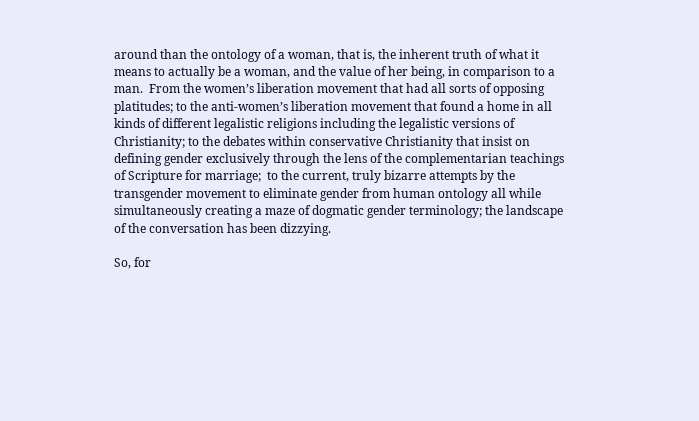around than the ontology of a woman, that is, the inherent truth of what it means to actually be a woman, and the value of her being, in comparison to a man.  From the women’s liberation movement that had all sorts of opposing platitudes; to the anti-women’s liberation movement that found a home in all kinds of different legalistic religions including the legalistic versions of Christianity; to the debates within conservative Christianity that insist on defining gender exclusively through the lens of the complementarian teachings of Scripture for marriage;  to the current, truly bizarre attempts by the transgender movement to eliminate gender from human ontology all while simultaneously creating a maze of dogmatic gender terminology; the landscape of the conversation has been dizzying.

So, for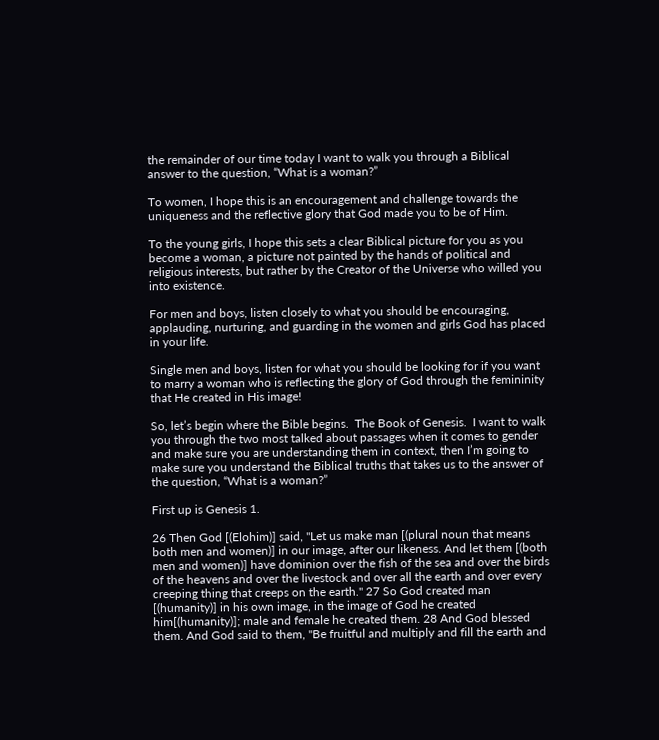the remainder of our time today I want to walk you through a Biblical answer to the question, “What is a woman?”

To women, I hope this is an encouragement and challenge towards the uniqueness and the reflective glory that God made you to be of Him.

To the young girls, I hope this sets a clear Biblical picture for you as you become a woman, a picture not painted by the hands of political and religious interests, but rather by the Creator of the Universe who willed you into existence.

For men and boys, listen closely to what you should be encouraging, applauding, nurturing, and guarding in the women and girls God has placed in your life.

Single men and boys, listen for what you should be looking for if you want to marry a woman who is reflecting the glory of God through the femininity that He created in His image!

So, let’s begin where the Bible begins.  The Book of Genesis.  I want to walk you through the two most talked about passages when it comes to gender and make sure you are understanding them in context, then I’m going to make sure you understand the Biblical truths that takes us to the answer of the question, “What is a woman?”

First up is Genesis 1.

26 Then God [(Elohim)] said, "Let us make man [(plural noun that means both men and women)] in our image, after our likeness. And let them [(both men and women)] have dominion over the fish of the sea and over the birds of the heavens and over the livestock and over all the earth and over every creeping thing that creeps on the earth." 27 So God created man [(humanity)] in his own image, in the image of God he created him[(humanity)]; male and female he created them. 28 And God blessed them. And God said to them, "Be fruitful and multiply and fill the earth and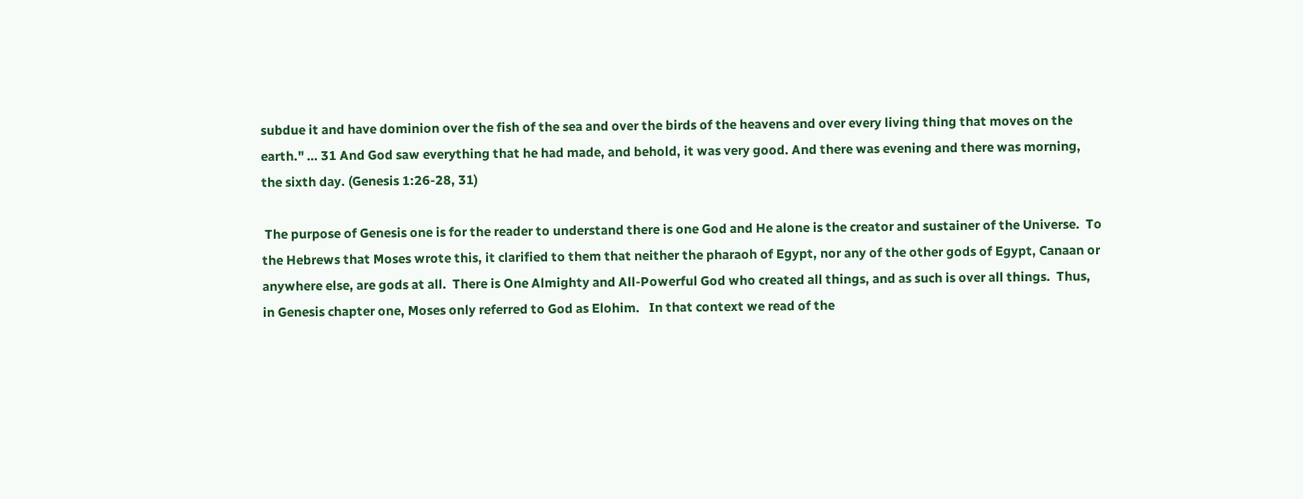subdue it and have dominion over the fish of the sea and over the birds of the heavens and over every living thing that moves on the earth." … 31 And God saw everything that he had made, and behold, it was very good. And there was evening and there was morning, the sixth day. (Genesis 1:26-28, 31)

 The purpose of Genesis one is for the reader to understand there is one God and He alone is the creator and sustainer of the Universe.  To the Hebrews that Moses wrote this, it clarified to them that neither the pharaoh of Egypt, nor any of the other gods of Egypt, Canaan or anywhere else, are gods at all.  There is One Almighty and All-Powerful God who created all things, and as such is over all things.  Thus, in Genesis chapter one, Moses only referred to God as Elohim.   In that context we read of the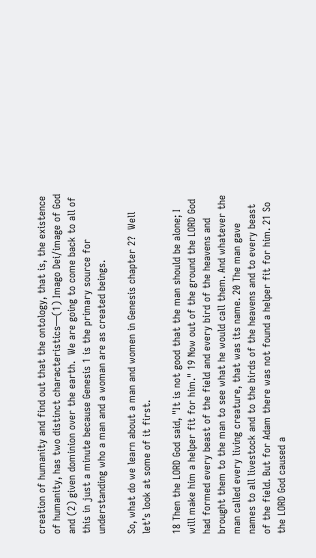creation of humanity and find out that the ontology, that is, the existence of humanity, has two distinct characteristics—(1) Imago Dei/image of God and (2) given dominion over the earth.  We are going to come back to all of this in just a minute because Genesis 1 is the primary source for understanding who a man and a woman are as created beings.

So, what do we learn about a man and women in Genesis chapter 2?  Well let’s look at some of it first.

18 Then the LORD God said, "It is not good that the man should be alone; I will make him a helper fit for him." 19 Now out of the ground the LORD God had formed every beast of the field and every bird of the heavens and brought them to the man to see what he would call them. And whatever the man called every living creature, that was its name. 20 The man gave names to all livestock and to the birds of the heavens and to every beast of the field. But for Adam there was not found a helper fit for him. 21 So the LORD God caused a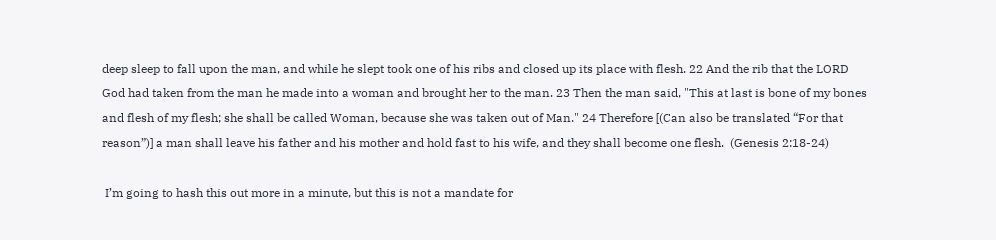deep sleep to fall upon the man, and while he slept took one of his ribs and closed up its place with flesh. 22 And the rib that the LORD God had taken from the man he made into a woman and brought her to the man. 23 Then the man said, "This at last is bone of my bones and flesh of my flesh; she shall be called Woman, because she was taken out of Man." 24 Therefore [(Can also be translated “For that reason”)] a man shall leave his father and his mother and hold fast to his wife, and they shall become one flesh.  (Genesis 2:18-24)

 I’m going to hash this out more in a minute, but this is not a mandate for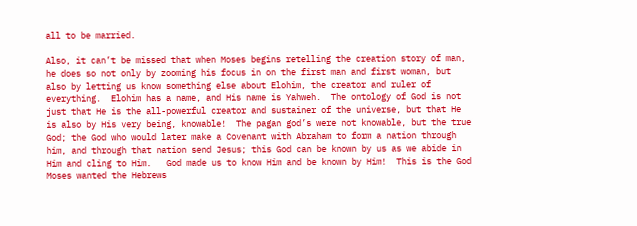all to be married.

Also, it can’t be missed that when Moses begins retelling the creation story of man, he does so not only by zooming his focus in on the first man and first woman, but also by letting us know something else about Elohim, the creator and ruler of everything.  Elohim has a name, and His name is Yahweh.  The ontology of God is not just that He is the all-powerful creator and sustainer of the universe, but that He is also by His very being, knowable!  The pagan god’s were not knowable, but the true God; the God who would later make a Covenant with Abraham to form a nation through him, and through that nation send Jesus; this God can be known by us as we abide in Him and cling to Him.   God made us to know Him and be known by Him!  This is the God Moses wanted the Hebrews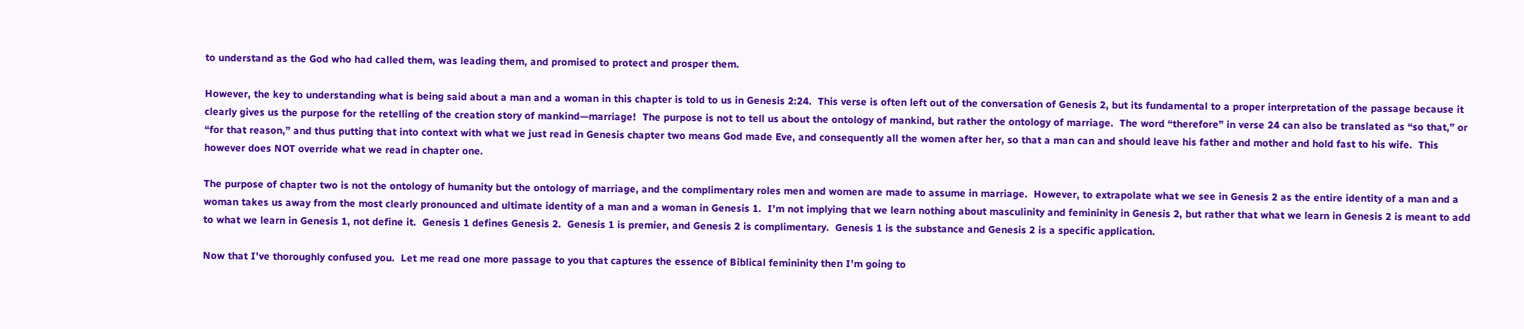to understand as the God who had called them, was leading them, and promised to protect and prosper them.

However, the key to understanding what is being said about a man and a woman in this chapter is told to us in Genesis 2:24.  This verse is often left out of the conversation of Genesis 2, but its fundamental to a proper interpretation of the passage because it clearly gives us the purpose for the retelling of the creation story of mankind—marriage!  The purpose is not to tell us about the ontology of mankind, but rather the ontology of marriage.  The word “therefore” in verse 24 can also be translated as “so that,” or “for that reason,” and thus putting that into context with what we just read in Genesis chapter two means God made Eve, and consequently all the women after her, so that a man can and should leave his father and mother and hold fast to his wife.  This however does NOT override what we read in chapter one.

The purpose of chapter two is not the ontology of humanity but the ontology of marriage, and the complimentary roles men and women are made to assume in marriage.  However, to extrapolate what we see in Genesis 2 as the entire identity of a man and a woman takes us away from the most clearly pronounced and ultimate identity of a man and a woman in Genesis 1.  I’m not implying that we learn nothing about masculinity and femininity in Genesis 2, but rather that what we learn in Genesis 2 is meant to add to what we learn in Genesis 1, not define it.  Genesis 1 defines Genesis 2.  Genesis 1 is premier, and Genesis 2 is complimentary.  Genesis 1 is the substance and Genesis 2 is a specific application.

Now that I’ve thoroughly confused you.  Let me read one more passage to you that captures the essence of Biblical femininity then I’m going to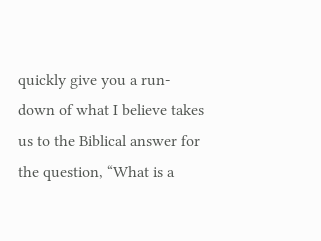quickly give you a run-down of what I believe takes us to the Biblical answer for the question, “What is a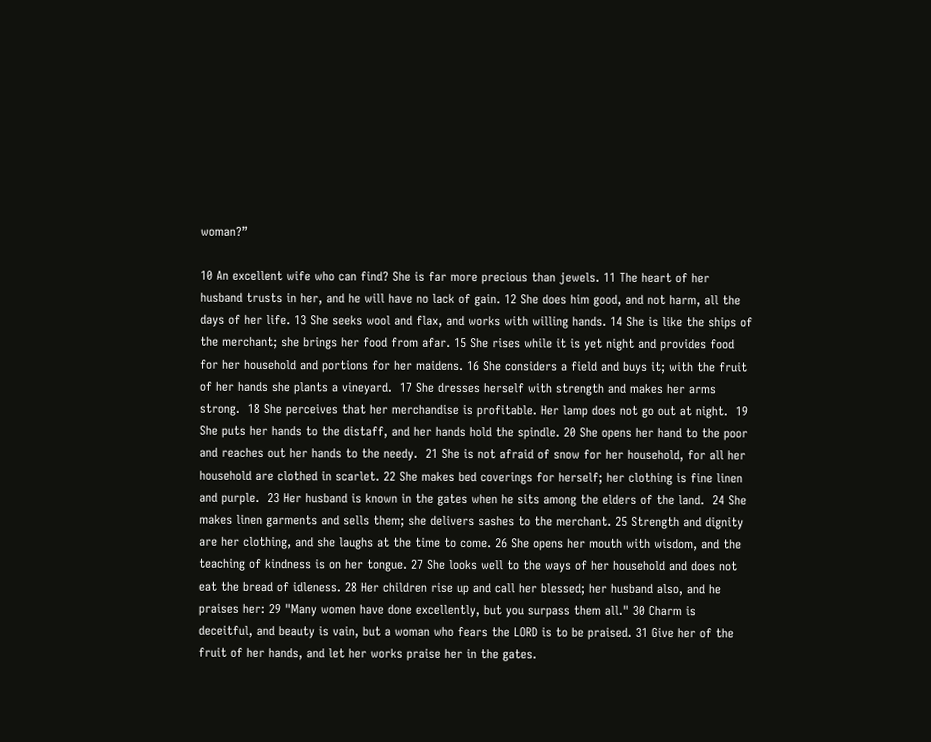woman?”

10 An excellent wife who can find? She is far more precious than jewels. 11 The heart of her husband trusts in her, and he will have no lack of gain. 12 She does him good, and not harm, all the days of her life. 13 She seeks wool and flax, and works with willing hands. 14 She is like the ships of the merchant; she brings her food from afar. 15 She rises while it is yet night and provides food for her household and portions for her maidens. 16 She considers a field and buys it; with the fruit of her hands she plants a vineyard.  17 She dresses herself with strength and makes her arms strong.  18 She perceives that her merchandise is profitable. Her lamp does not go out at night.  19 She puts her hands to the distaff, and her hands hold the spindle. 20 She opens her hand to the poor and reaches out her hands to the needy.  21 She is not afraid of snow for her household, for all her household are clothed in scarlet. 22 She makes bed coverings for herself; her clothing is fine linen and purple.  23 Her husband is known in the gates when he sits among the elders of the land.  24 She makes linen garments and sells them; she delivers sashes to the merchant. 25 Strength and dignity are her clothing, and she laughs at the time to come. 26 She opens her mouth with wisdom, and the teaching of kindness is on her tongue. 27 She looks well to the ways of her household and does not eat the bread of idleness. 28 Her children rise up and call her blessed; her husband also, and he praises her: 29 "Many women have done excellently, but you surpass them all." 30 Charm is deceitful, and beauty is vain, but a woman who fears the LORD is to be praised. 31 Give her of the fruit of her hands, and let her works praise her in the gates.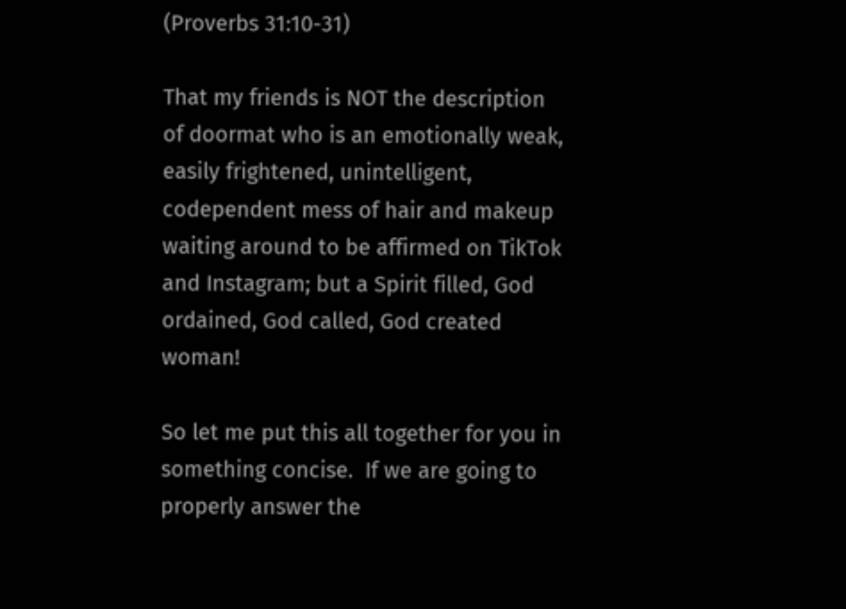(Proverbs 31:10-31)

That my friends is NOT the description of doormat who is an emotionally weak, easily frightened, unintelligent, codependent mess of hair and makeup waiting around to be affirmed on TikTok and Instagram; but a Spirit filled, God ordained, God called, God created woman!

So let me put this all together for you in something concise.  If we are going to properly answer the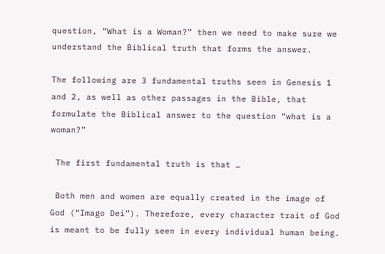question, “What is a Woman?” then we need to make sure we understand the Biblical truth that forms the answer.

The following are 3 fundamental truths seen in Genesis 1 and 2, as well as other passages in the Bible, that formulate the Biblical answer to the question “what is a woman?”

 The first fundamental truth is that …

 Both men and women are equally created in the image of God (“Imago Dei”). Therefore, every character trait of God is meant to be fully seen in every individual human being.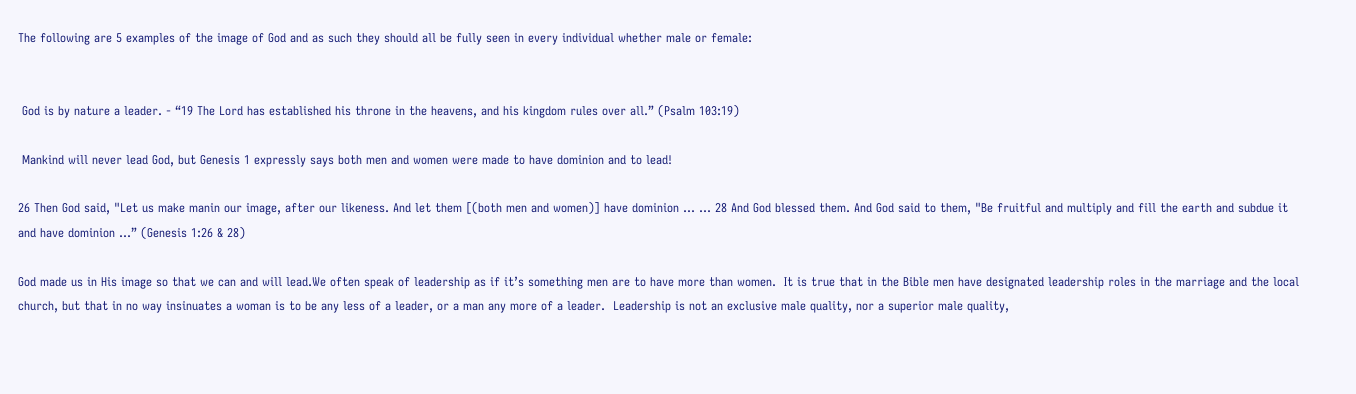The following are 5 examples of the image of God and as such they should all be fully seen in every individual whether male or female:


 God is by nature a leader. - “19 The Lord has established his throne in the heavens, and his kingdom rules over all.” (Psalm 103:19)

 Mankind will never lead God, but Genesis 1 expressly says both men and women were made to have dominion and to lead!

26 Then God said, "Let us make manin our image, after our likeness. And let them [(both men and women)] have dominion … … 28 And God blessed them. And God said to them, "Be fruitful and multiply and fill the earth and subdue it and have dominion …” (Genesis 1:26 & 28)

God made us in His image so that we can and will lead.We often speak of leadership as if it’s something men are to have more than women.  It is true that in the Bible men have designated leadership roles in the marriage and the local church, but that in no way insinuates a woman is to be any less of a leader, or a man any more of a leader.  Leadership is not an exclusive male quality, nor a superior male quality,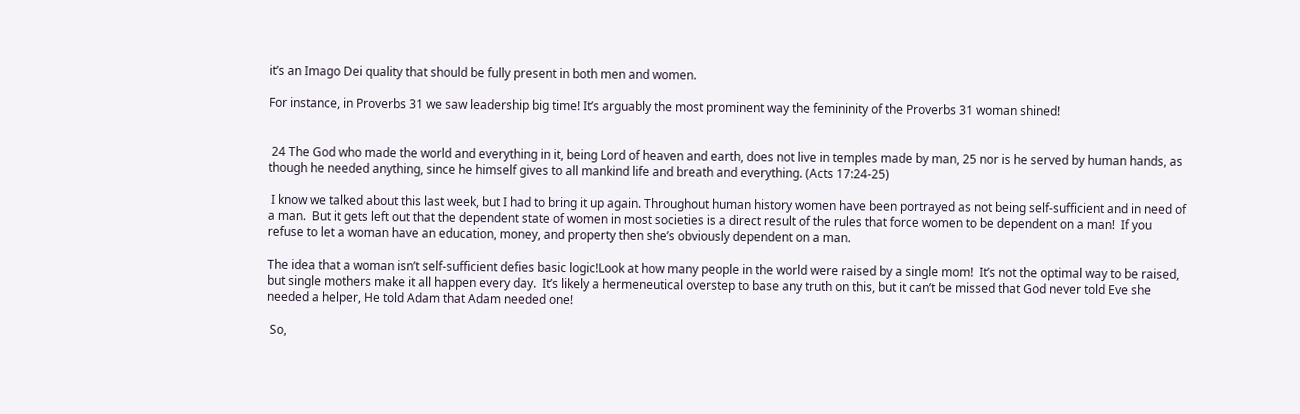it’s an Imago Dei quality that should be fully present in both men and women.

For instance, in Proverbs 31 we saw leadership big time! It’s arguably the most prominent way the femininity of the Proverbs 31 woman shined!


 24 The God who made the world and everything in it, being Lord of heaven and earth, does not live in temples made by man, 25 nor is he served by human hands, as though he needed anything, since he himself gives to all mankind life and breath and everything. (Acts 17:24-25)

 I know we talked about this last week, but I had to bring it up again. Throughout human history women have been portrayed as not being self-sufficient and in need of a man.  But it gets left out that the dependent state of women in most societies is a direct result of the rules that force women to be dependent on a man!  If you refuse to let a woman have an education, money, and property then she’s obviously dependent on a man.

The idea that a woman isn’t self-sufficient defies basic logic!Look at how many people in the world were raised by a single mom!  It’s not the optimal way to be raised, but single mothers make it all happen every day.  It’s likely a hermeneutical overstep to base any truth on this, but it can’t be missed that God never told Eve she needed a helper, He told Adam that Adam needed one!

 So,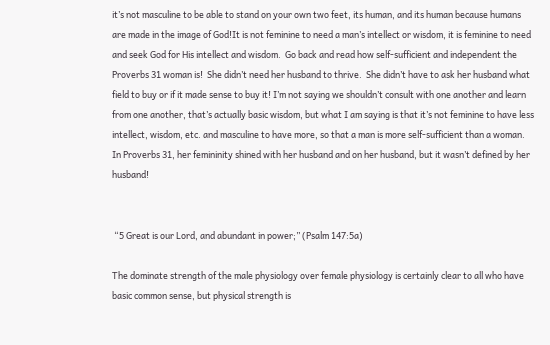it’s not masculine to be able to stand on your own two feet, its human, and its human because humans are made in the image of God!It is not feminine to need a man’s intellect or wisdom, it is feminine to need and seek God for His intellect and wisdom.  Go back and read how self-sufficient and independent the Proverbs 31 woman is!  She didn’t need her husband to thrive.  She didn’t have to ask her husband what field to buy or if it made sense to buy it! I’m not saying we shouldn’t consult with one another and learn from one another, that’s actually basic wisdom, but what I am saying is that it’s not feminine to have less intellect, wisdom, etc. and masculine to have more, so that a man is more self-sufficient than a woman.  In Proverbs 31, her femininity shined with her husband and on her husband, but it wasn’t defined by her husband!


 “5 Great is our Lord, and abundant in power;” (Psalm 147:5a)

The dominate strength of the male physiology over female physiology is certainly clear to all who have basic common sense, but physical strength is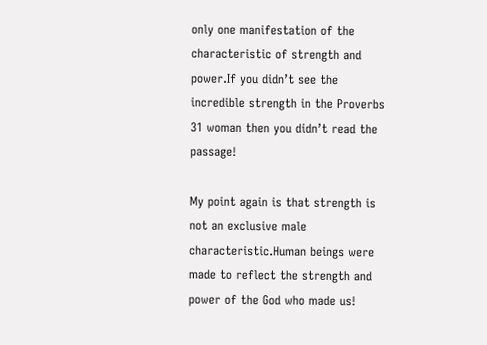only one manifestation of the characteristic of strength and power.If you didn’t see the incredible strength in the Proverbs 31 woman then you didn’t read the passage!

My point again is that strength is not an exclusive male characteristic.Human beings were made to reflect the strength and power of the God who made us!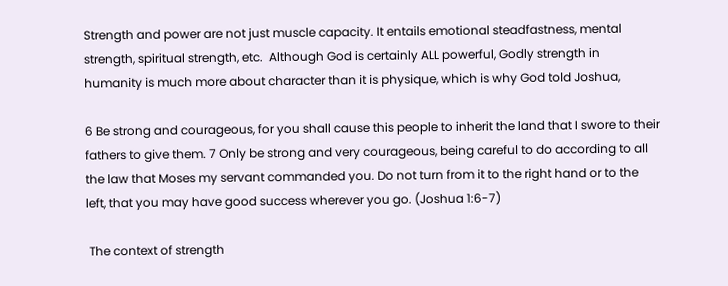Strength and power are not just muscle capacity. It entails emotional steadfastness, mental strength, spiritual strength, etc.  Although God is certainly ALL powerful, Godly strength in humanity is much more about character than it is physique, which is why God told Joshua,

6 Be strong and courageous, for you shall cause this people to inherit the land that I swore to their fathers to give them. 7 Only be strong and very courageous, being careful to do according to all the law that Moses my servant commanded you. Do not turn from it to the right hand or to the left, that you may have good success wherever you go. (Joshua 1:6-7)

 The context of strength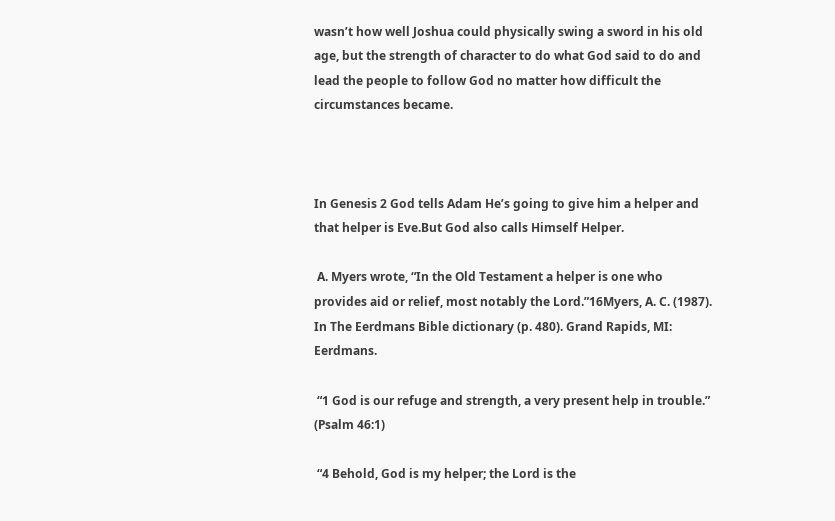wasn’t how well Joshua could physically swing a sword in his old age, but the strength of character to do what God said to do and lead the people to follow God no matter how difficult the circumstances became.



In Genesis 2 God tells Adam He’s going to give him a helper and that helper is Eve.But God also calls Himself Helper.

 A. Myers wrote, “In the Old Testament a helper is one who provides aid or relief, most notably the Lord.”16Myers, A. C. (1987). In The Eerdmans Bible dictionary (p. 480). Grand Rapids, MI: Eerdmans.

 “1 God is our refuge and strength, a very present help in trouble.” (Psalm 46:1)

 “4 Behold, God is my helper; the Lord is the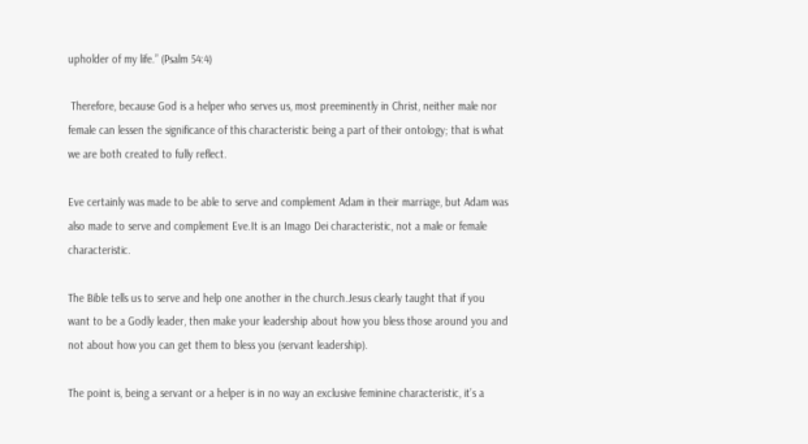upholder of my life.” (Psalm 54:4)

 Therefore, because God is a helper who serves us, most preeminently in Christ, neither male nor female can lessen the significance of this characteristic being a part of their ontology; that is what we are both created to fully reflect.

Eve certainly was made to be able to serve and complement Adam in their marriage, but Adam was also made to serve and complement Eve.It is an Imago Dei characteristic, not a male or female characteristic.

The Bible tells us to serve and help one another in the church.Jesus clearly taught that if you want to be a Godly leader, then make your leadership about how you bless those around you and not about how you can get them to bless you (servant leadership).

The point is, being a servant or a helper is in no way an exclusive feminine characteristic, it’s a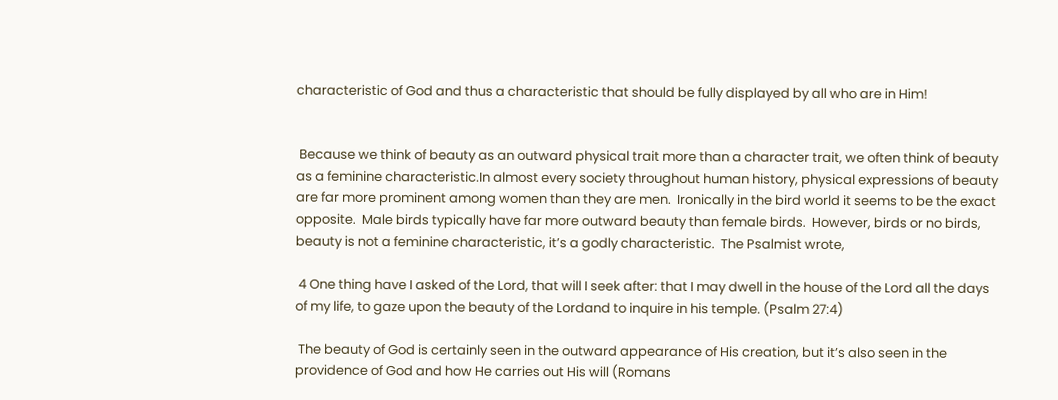characteristic of God and thus a characteristic that should be fully displayed by all who are in Him!


 Because we think of beauty as an outward physical trait more than a character trait, we often think of beauty as a feminine characteristic.In almost every society throughout human history, physical expressions of beauty are far more prominent among women than they are men.  Ironically in the bird world it seems to be the exact opposite.  Male birds typically have far more outward beauty than female birds.  However, birds or no birds, beauty is not a feminine characteristic, it’s a godly characteristic.  The Psalmist wrote,

 4 One thing have I asked of the Lord, that will I seek after: that I may dwell in the house of the Lord all the days of my life, to gaze upon the beauty of the Lordand to inquire in his temple. (Psalm 27:4)

 The beauty of God is certainly seen in the outward appearance of His creation, but it’s also seen in the providence of God and how He carries out His will (Romans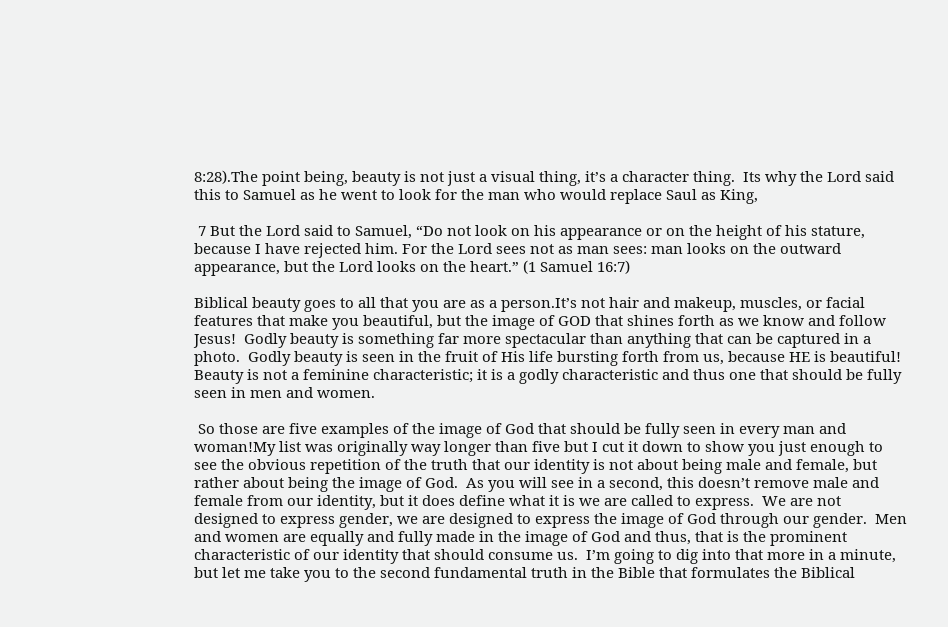8:28).The point being, beauty is not just a visual thing, it’s a character thing.  Its why the Lord said this to Samuel as he went to look for the man who would replace Saul as King,

 7 But the Lord said to Samuel, “Do not look on his appearance or on the height of his stature, because I have rejected him. For the Lord sees not as man sees: man looks on the outward appearance, but the Lord looks on the heart.” (1 Samuel 16:7)

Biblical beauty goes to all that you are as a person.It’s not hair and makeup, muscles, or facial features that make you beautiful, but the image of GOD that shines forth as we know and follow Jesus!  Godly beauty is something far more spectacular than anything that can be captured in a photo.  Godly beauty is seen in the fruit of His life bursting forth from us, because HE is beautiful!  Beauty is not a feminine characteristic; it is a godly characteristic and thus one that should be fully seen in men and women.

 So those are five examples of the image of God that should be fully seen in every man and woman!My list was originally way longer than five but I cut it down to show you just enough to see the obvious repetition of the truth that our identity is not about being male and female, but rather about being the image of God.  As you will see in a second, this doesn’t remove male and female from our identity, but it does define what it is we are called to express.  We are not designed to express gender, we are designed to express the image of God through our gender.  Men and women are equally and fully made in the image of God and thus, that is the prominent characteristic of our identity that should consume us.  I’m going to dig into that more in a minute, but let me take you to the second fundamental truth in the Bible that formulates the Biblical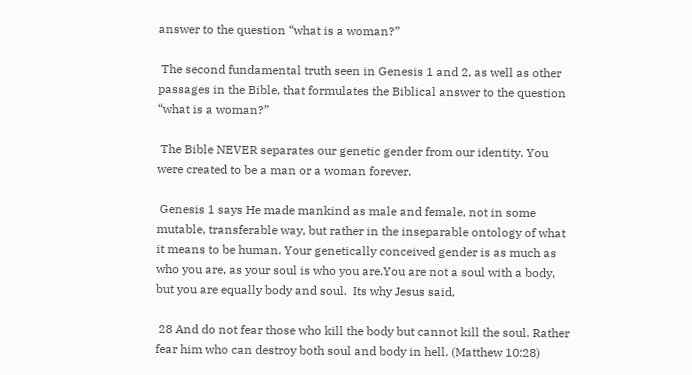answer to the question “what is a woman?”

 The second fundamental truth seen in Genesis 1 and 2, as well as other passages in the Bible, that formulates the Biblical answer to the question “what is a woman?”

 The Bible NEVER separates our genetic gender from our identity. You were created to be a man or a woman forever.

 Genesis 1 says He made mankind as male and female, not in some mutable, transferable way, but rather in the inseparable ontology of what it means to be human. Your genetically conceived gender is as much as who you are, as your soul is who you are.You are not a soul with a body, but you are equally body and soul.  Its why Jesus said,

 28 And do not fear those who kill the body but cannot kill the soul. Rather fear him who can destroy both soul and body in hell. (Matthew 10:28)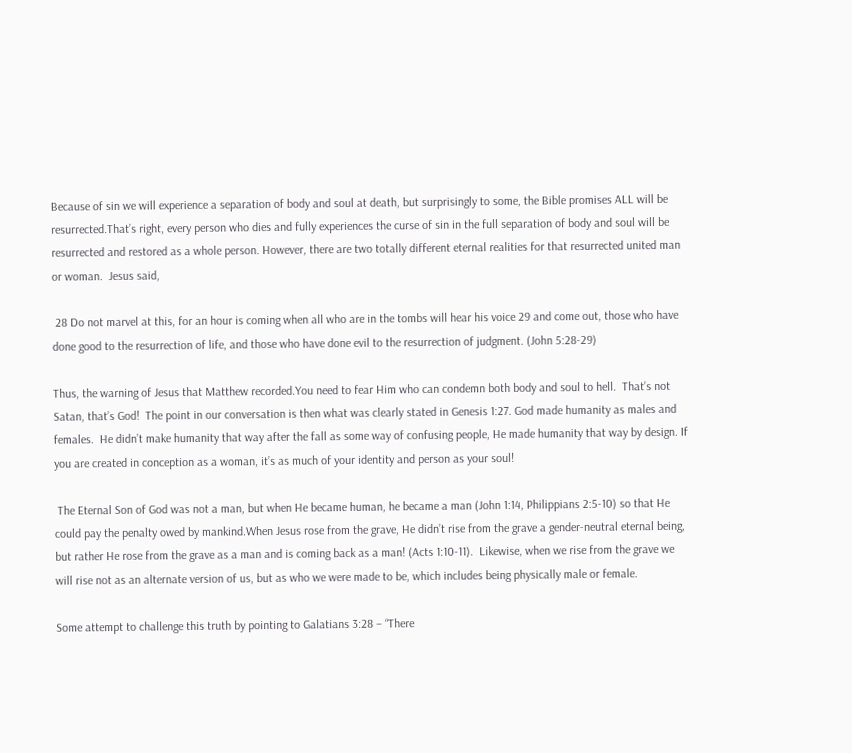Because of sin we will experience a separation of body and soul at death, but surprisingly to some, the Bible promises ALL will be resurrected.That’s right, every person who dies and fully experiences the curse of sin in the full separation of body and soul will be resurrected and restored as a whole person. However, there are two totally different eternal realities for that resurrected united man or woman.  Jesus said,

 28 Do not marvel at this, for an hour is coming when all who are in the tombs will hear his voice 29 and come out, those who have done good to the resurrection of life, and those who have done evil to the resurrection of judgment. (John 5:28-29)

Thus, the warning of Jesus that Matthew recorded.You need to fear Him who can condemn both body and soul to hell.  That’s not Satan, that’s God!  The point in our conversation is then what was clearly stated in Genesis 1:27. God made humanity as males and females.  He didn’t make humanity that way after the fall as some way of confusing people, He made humanity that way by design. If you are created in conception as a woman, it’s as much of your identity and person as your soul!

 The Eternal Son of God was not a man, but when He became human, he became a man (John 1:14, Philippians 2:5-10) so that He could pay the penalty owed by mankind.When Jesus rose from the grave, He didn’t rise from the grave a gender-neutral eternal being, but rather He rose from the grave as a man and is coming back as a man! (Acts 1:10-11).  Likewise, when we rise from the grave we will rise not as an alternate version of us, but as who we were made to be, which includes being physically male or female.

Some attempt to challenge this truth by pointing to Galatians 3:28 – “There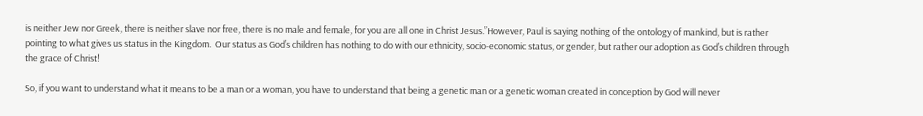is neither Jew nor Greek, there is neither slave nor free, there is no male and female, for you are all one in Christ Jesus.”However, Paul is saying nothing of the ontology of mankind, but is rather pointing to what gives us status in the Kingdom.  Our status as God’s children has nothing to do with our ethnicity, socio-economic status, or gender, but rather our adoption as God’s children through the grace of Christ!

So, if you want to understand what it means to be a man or a woman, you have to understand that being a genetic man or a genetic woman created in conception by God will never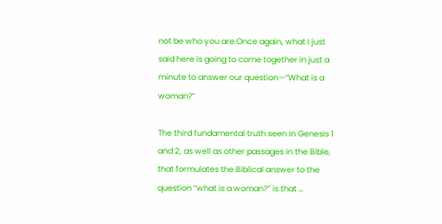not be who you are.Once again, what I just said here is going to come together in just a minute to answer our question—“What is a woman?”

The third fundamental truth seen in Genesis 1 and 2, as well as other passages in the Bible, that formulates the Biblical answer to the question “what is a woman?” is that …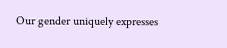Our gender uniquely expresses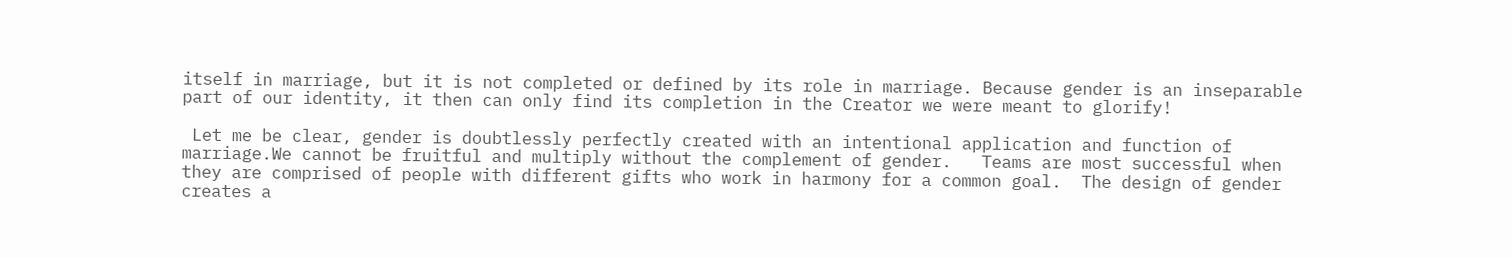itself in marriage, but it is not completed or defined by its role in marriage. Because gender is an inseparable part of our identity, it then can only find its completion in the Creator we were meant to glorify!

 Let me be clear, gender is doubtlessly perfectly created with an intentional application and function of marriage.We cannot be fruitful and multiply without the complement of gender.   Teams are most successful when they are comprised of people with different gifts who work in harmony for a common goal.  The design of gender creates a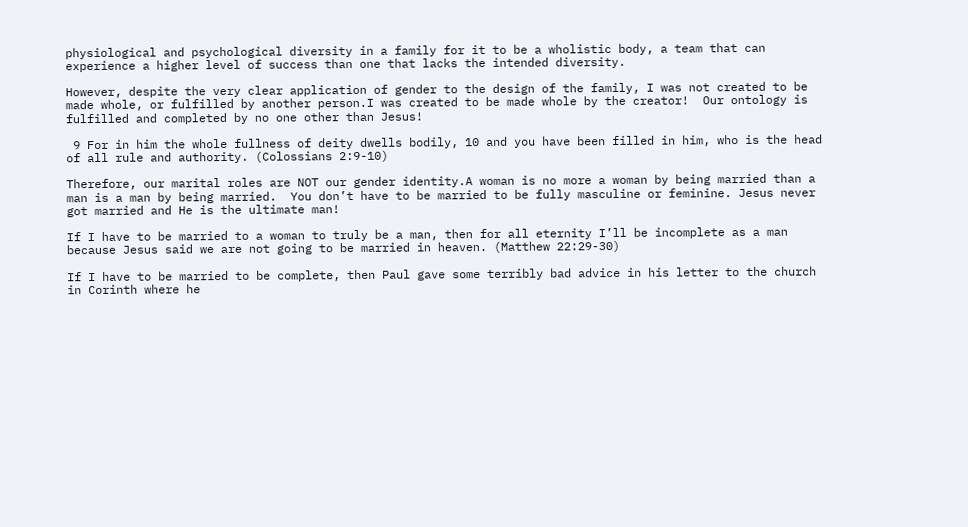physiological and psychological diversity in a family for it to be a wholistic body, a team that can experience a higher level of success than one that lacks the intended diversity.

However, despite the very clear application of gender to the design of the family, I was not created to be made whole, or fulfilled by another person.I was created to be made whole by the creator!  Our ontology is fulfilled and completed by no one other than Jesus!

 9 For in him the whole fullness of deity dwells bodily, 10 and you have been filled in him, who is the head of all rule and authority. (Colossians 2:9-10)

Therefore, our marital roles are NOT our gender identity.A woman is no more a woman by being married than a man is a man by being married.  You don’t have to be married to be fully masculine or feminine. Jesus never got married and He is the ultimate man!

If I have to be married to a woman to truly be a man, then for all eternity I’ll be incomplete as a man because Jesus said we are not going to be married in heaven. (Matthew 22:29-30)

If I have to be married to be complete, then Paul gave some terribly bad advice in his letter to the church in Corinth where he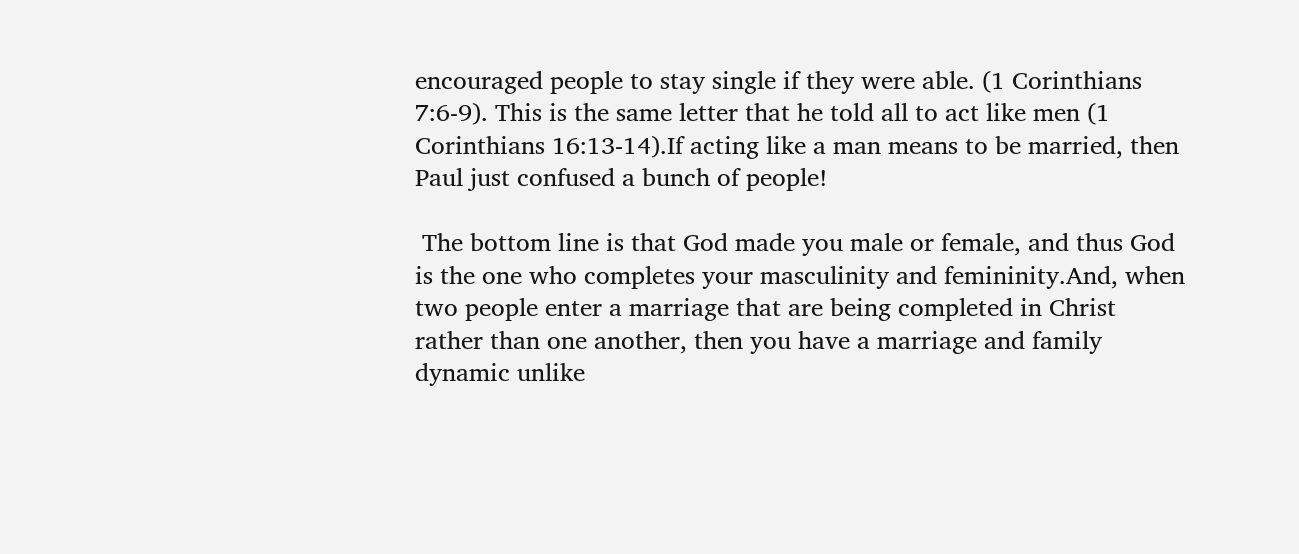encouraged people to stay single if they were able. (1 Corinthians 7:6-9). This is the same letter that he told all to act like men (1 Corinthians 16:13-14).If acting like a man means to be married, then Paul just confused a bunch of people!

 The bottom line is that God made you male or female, and thus God is the one who completes your masculinity and femininity.And, when two people enter a marriage that are being completed in Christ rather than one another, then you have a marriage and family dynamic unlike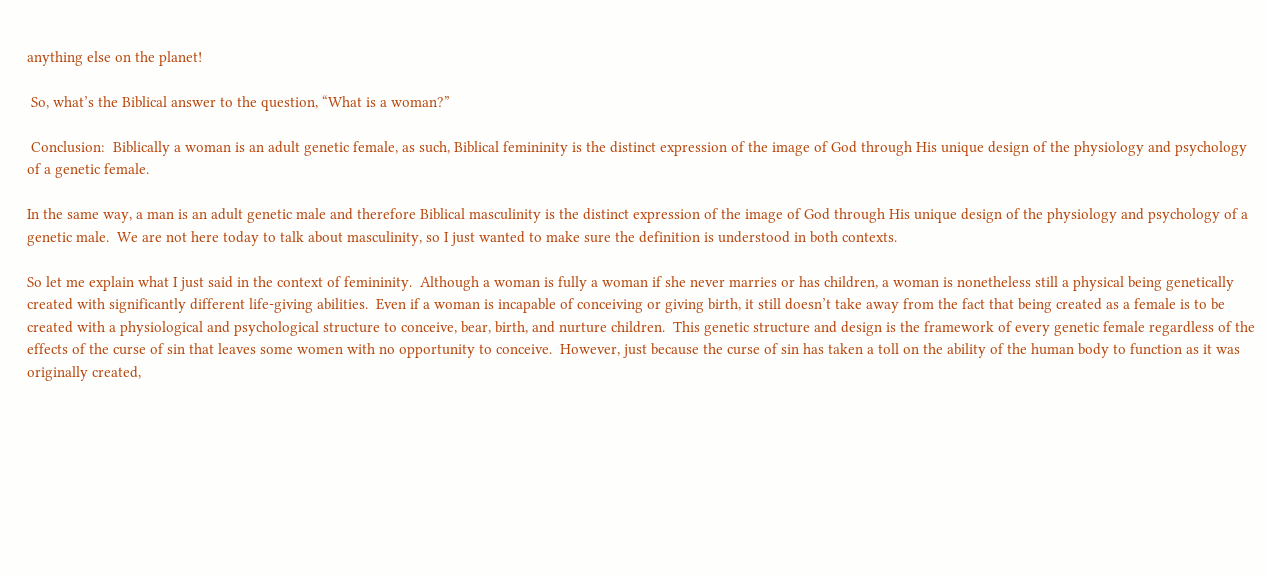anything else on the planet!

 So, what’s the Biblical answer to the question, “What is a woman?”

 Conclusion:  Biblically a woman is an adult genetic female, as such, Biblical femininity is the distinct expression of the image of God through His unique design of the physiology and psychology of a genetic female.

In the same way, a man is an adult genetic male and therefore Biblical masculinity is the distinct expression of the image of God through His unique design of the physiology and psychology of a genetic male.  We are not here today to talk about masculinity, so I just wanted to make sure the definition is understood in both contexts.

So let me explain what I just said in the context of femininity.  Although a woman is fully a woman if she never marries or has children, a woman is nonetheless still a physical being genetically created with significantly different life-giving abilities.  Even if a woman is incapable of conceiving or giving birth, it still doesn’t take away from the fact that being created as a female is to be created with a physiological and psychological structure to conceive, bear, birth, and nurture children.  This genetic structure and design is the framework of every genetic female regardless of the effects of the curse of sin that leaves some women with no opportunity to conceive.  However, just because the curse of sin has taken a toll on the ability of the human body to function as it was originally created,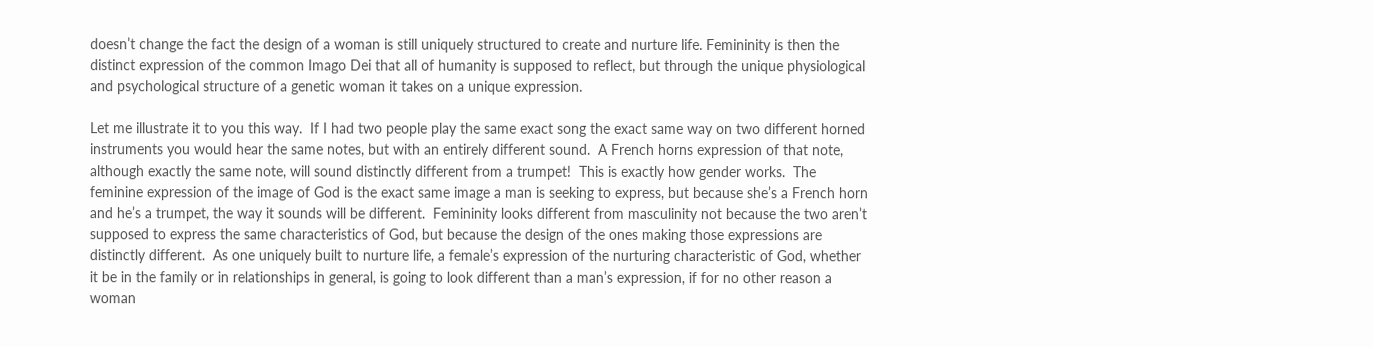doesn’t change the fact the design of a woman is still uniquely structured to create and nurture life. Femininity is then the distinct expression of the common Imago Dei that all of humanity is supposed to reflect, but through the unique physiological and psychological structure of a genetic woman it takes on a unique expression.

Let me illustrate it to you this way.  If I had two people play the same exact song the exact same way on two different horned instruments you would hear the same notes, but with an entirely different sound.  A French horns expression of that note, although exactly the same note, will sound distinctly different from a trumpet!  This is exactly how gender works.  The feminine expression of the image of God is the exact same image a man is seeking to express, but because she’s a French horn and he’s a trumpet, the way it sounds will be different.  Femininity looks different from masculinity not because the two aren’t supposed to express the same characteristics of God, but because the design of the ones making those expressions are distinctly different.  As one uniquely built to nurture life, a female’s expression of the nurturing characteristic of God, whether it be in the family or in relationships in general, is going to look different than a man’s expression, if for no other reason a woman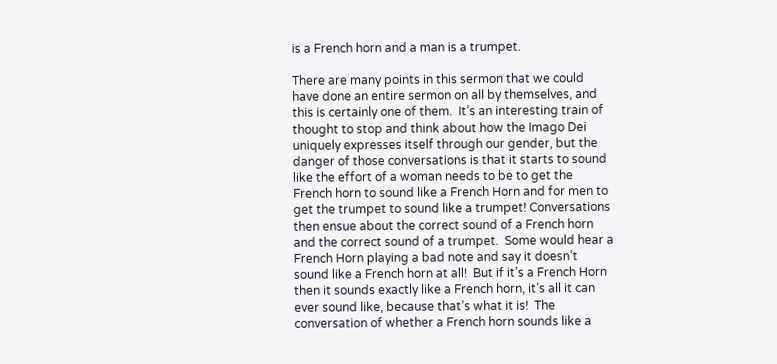is a French horn and a man is a trumpet.

There are many points in this sermon that we could have done an entire sermon on all by themselves, and this is certainly one of them.  It’s an interesting train of thought to stop and think about how the Imago Dei uniquely expresses itself through our gender, but the danger of those conversations is that it starts to sound like the effort of a woman needs to be to get the French horn to sound like a French Horn and for men to get the trumpet to sound like a trumpet! Conversations then ensue about the correct sound of a French horn and the correct sound of a trumpet.  Some would hear a French Horn playing a bad note and say it doesn’t sound like a French horn at all!  But if it’s a French Horn then it sounds exactly like a French horn, it’s all it can ever sound like, because that’s what it is!  The conversation of whether a French horn sounds like a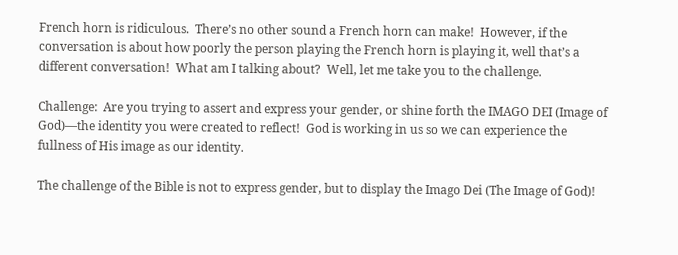French horn is ridiculous.  There’s no other sound a French horn can make!  However, if the conversation is about how poorly the person playing the French horn is playing it, well that’s a different conversation!  What am I talking about?  Well, let me take you to the challenge.

Challenge:  Are you trying to assert and express your gender, or shine forth the IMAGO DEI (Image of God)—the identity you were created to reflect!  God is working in us so we can experience the fullness of His image as our identity.

The challenge of the Bible is not to express gender, but to display the Imago Dei (The Image of God)!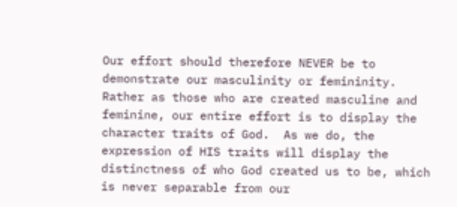Our effort should therefore NEVER be to demonstrate our masculinity or femininity.  Rather as those who are created masculine and feminine, our entire effort is to display the character traits of God.  As we do, the expression of HIS traits will display the distinctness of who God created us to be, which is never separable from our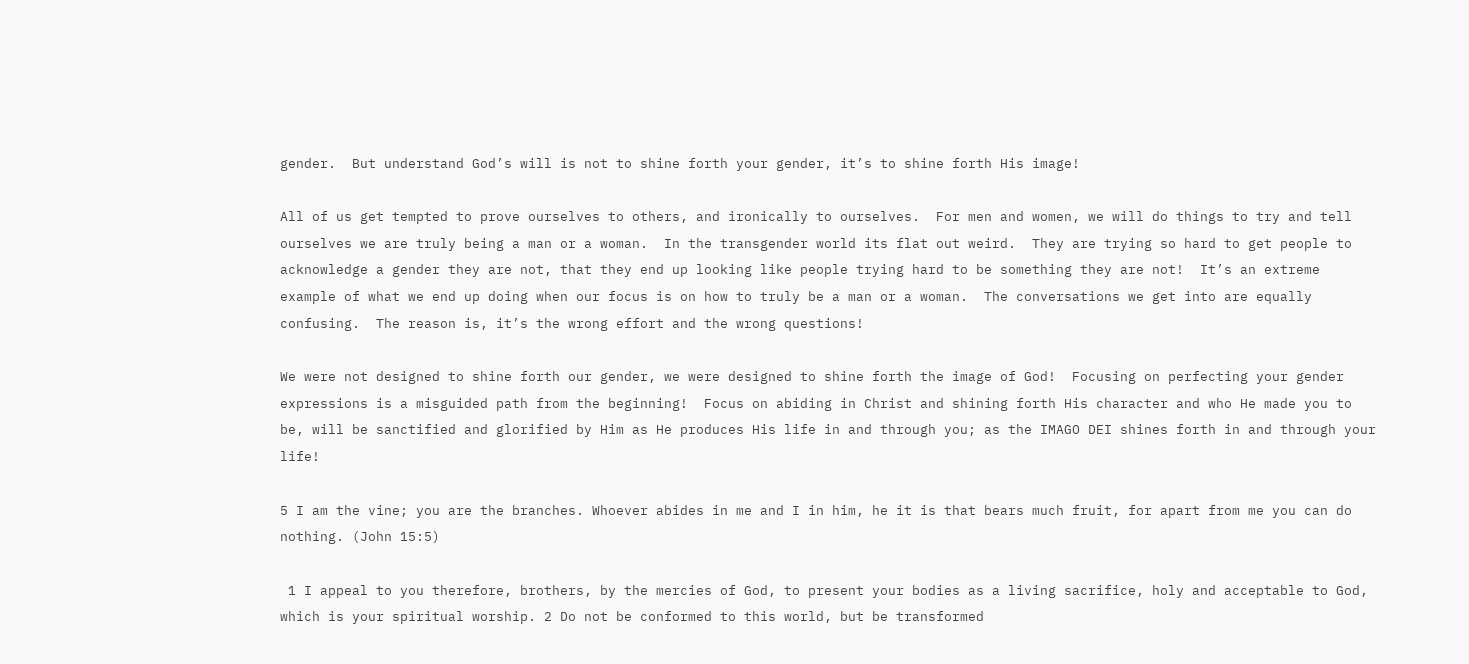gender.  But understand God’s will is not to shine forth your gender, it’s to shine forth His image!

All of us get tempted to prove ourselves to others, and ironically to ourselves.  For men and women, we will do things to try and tell ourselves we are truly being a man or a woman.  In the transgender world its flat out weird.  They are trying so hard to get people to acknowledge a gender they are not, that they end up looking like people trying hard to be something they are not!  It’s an extreme example of what we end up doing when our focus is on how to truly be a man or a woman.  The conversations we get into are equally confusing.  The reason is, it’s the wrong effort and the wrong questions!

We were not designed to shine forth our gender, we were designed to shine forth the image of God!  Focusing on perfecting your gender expressions is a misguided path from the beginning!  Focus on abiding in Christ and shining forth His character and who He made you to be, will be sanctified and glorified by Him as He produces His life in and through you; as the IMAGO DEI shines forth in and through your life!

5 I am the vine; you are the branches. Whoever abides in me and I in him, he it is that bears much fruit, for apart from me you can do nothing. (John 15:5)

 1 I appeal to you therefore, brothers, by the mercies of God, to present your bodies as a living sacrifice, holy and acceptable to God, which is your spiritual worship. 2 Do not be conformed to this world, but be transformed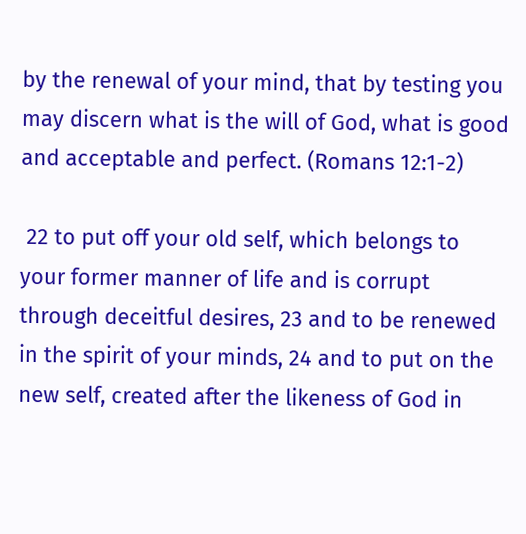by the renewal of your mind, that by testing you may discern what is the will of God, what is good and acceptable and perfect. (Romans 12:1-2)

 22 to put off your old self, which belongs to your former manner of life and is corrupt through deceitful desires, 23 and to be renewed in the spirit of your minds, 24 and to put on the new self, created after the likeness of God in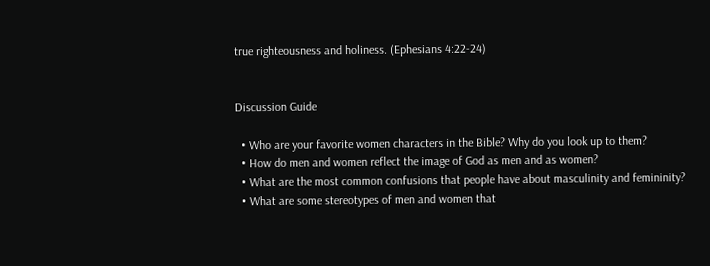true righteousness and holiness. (Ephesians 4:22-24)


Discussion Guide

  • Who are your favorite women characters in the Bible? Why do you look up to them?
  • How do men and women reflect the image of God as men and as women?
  • What are the most common confusions that people have about masculinity and femininity?
  • What are some stereotypes of men and women that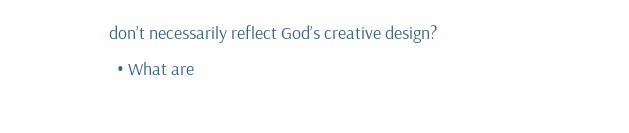don’t necessarily reflect God’s creative design?
  • What are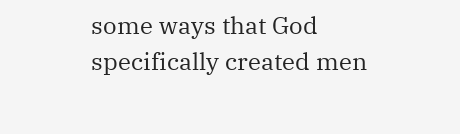some ways that God specifically created men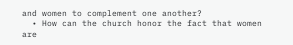and women to complement one another?
  • How can the church honor the fact that women are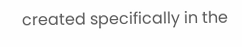created specifically in the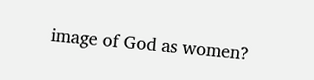image of God as women?